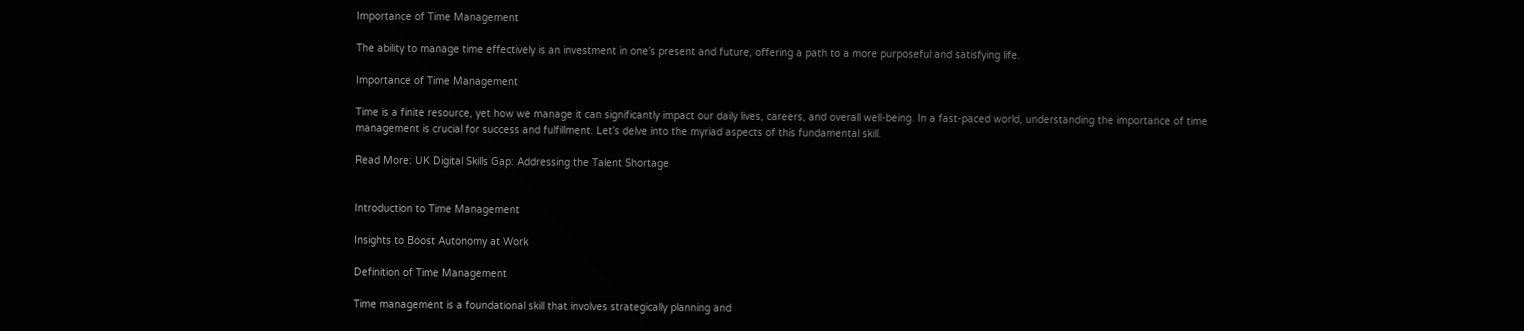Importance of Time Management

The ability to manage time effectively is an investment in one’s present and future, offering a path to a more purposeful and satisfying life.

Importance of Time Management

Time is a finite resource, yet how we manage it can significantly impact our daily lives, careers, and overall well-being. In a fast-paced world, understanding the importance of time management is crucial for success and fulfillment. Let’s delve into the myriad aspects of this fundamental skill.

Read More: UK Digital Skills Gap: Addressing the Talent Shortage


Introduction to Time Management

Insights to Boost Autonomy at Work

Definition of Time Management

Time management is a foundational skill that involves strategically planning and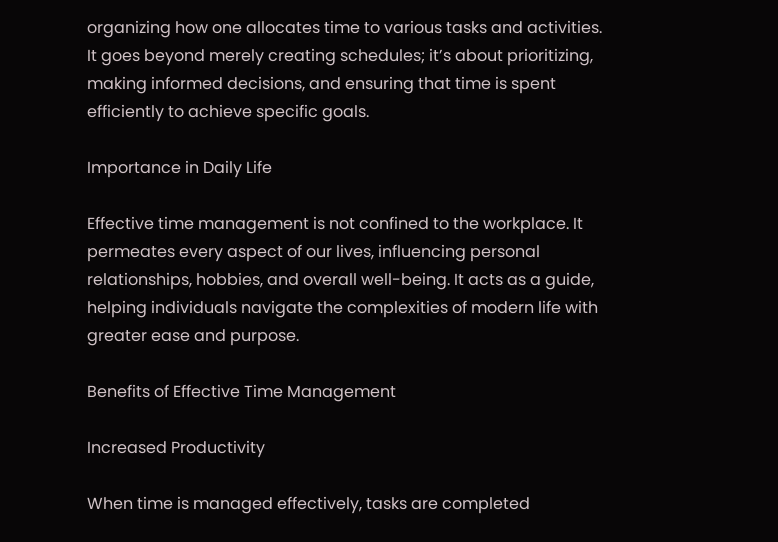organizing how one allocates time to various tasks and activities. It goes beyond merely creating schedules; it’s about prioritizing, making informed decisions, and ensuring that time is spent efficiently to achieve specific goals.

Importance in Daily Life

Effective time management is not confined to the workplace. It permeates every aspect of our lives, influencing personal relationships, hobbies, and overall well-being. It acts as a guide, helping individuals navigate the complexities of modern life with greater ease and purpose.

Benefits of Effective Time Management

Increased Productivity

When time is managed effectively, tasks are completed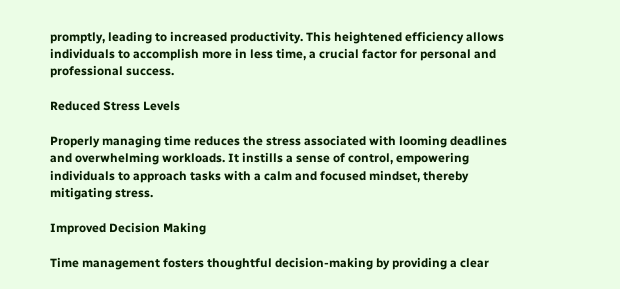promptly, leading to increased productivity. This heightened efficiency allows individuals to accomplish more in less time, a crucial factor for personal and professional success.

Reduced Stress Levels

Properly managing time reduces the stress associated with looming deadlines and overwhelming workloads. It instills a sense of control, empowering individuals to approach tasks with a calm and focused mindset, thereby mitigating stress.

Improved Decision Making

Time management fosters thoughtful decision-making by providing a clear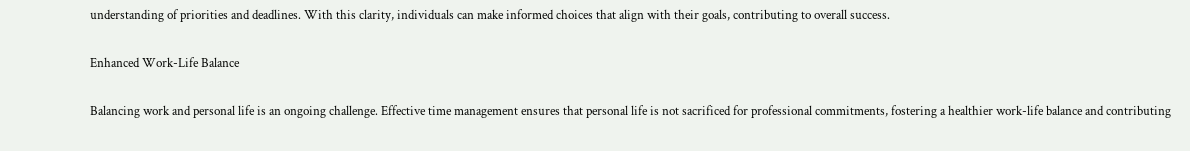understanding of priorities and deadlines. With this clarity, individuals can make informed choices that align with their goals, contributing to overall success.

Enhanced Work-Life Balance

Balancing work and personal life is an ongoing challenge. Effective time management ensures that personal life is not sacrificed for professional commitments, fostering a healthier work-life balance and contributing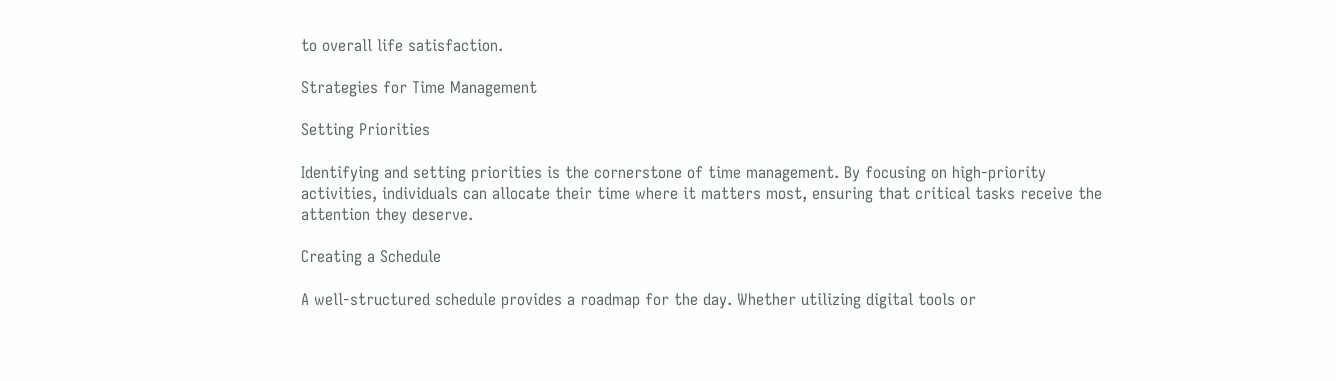to overall life satisfaction.

Strategies for Time Management

Setting Priorities

Identifying and setting priorities is the cornerstone of time management. By focusing on high-priority activities, individuals can allocate their time where it matters most, ensuring that critical tasks receive the attention they deserve.

Creating a Schedule

A well-structured schedule provides a roadmap for the day. Whether utilizing digital tools or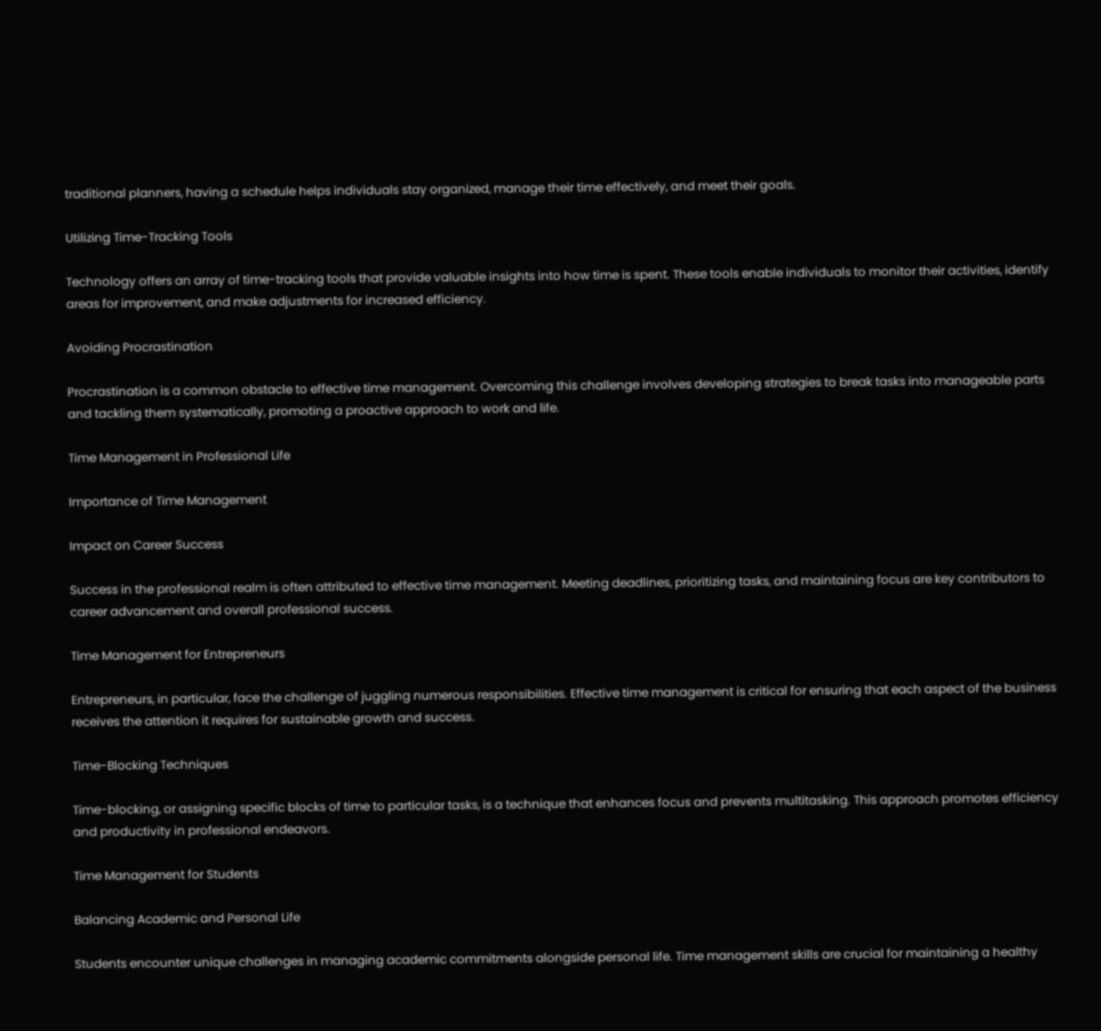traditional planners, having a schedule helps individuals stay organized, manage their time effectively, and meet their goals.

Utilizing Time-Tracking Tools

Technology offers an array of time-tracking tools that provide valuable insights into how time is spent. These tools enable individuals to monitor their activities, identify areas for improvement, and make adjustments for increased efficiency.

Avoiding Procrastination

Procrastination is a common obstacle to effective time management. Overcoming this challenge involves developing strategies to break tasks into manageable parts and tackling them systematically, promoting a proactive approach to work and life.

Time Management in Professional Life

Importance of Time Management

Impact on Career Success

Success in the professional realm is often attributed to effective time management. Meeting deadlines, prioritizing tasks, and maintaining focus are key contributors to career advancement and overall professional success.

Time Management for Entrepreneurs

Entrepreneurs, in particular, face the challenge of juggling numerous responsibilities. Effective time management is critical for ensuring that each aspect of the business receives the attention it requires for sustainable growth and success.

Time-Blocking Techniques

Time-blocking, or assigning specific blocks of time to particular tasks, is a technique that enhances focus and prevents multitasking. This approach promotes efficiency and productivity in professional endeavors.

Time Management for Students

Balancing Academic and Personal Life

Students encounter unique challenges in managing academic commitments alongside personal life. Time management skills are crucial for maintaining a healthy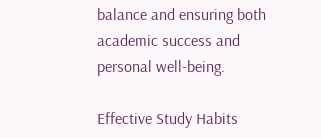balance and ensuring both academic success and personal well-being.

Effective Study Habits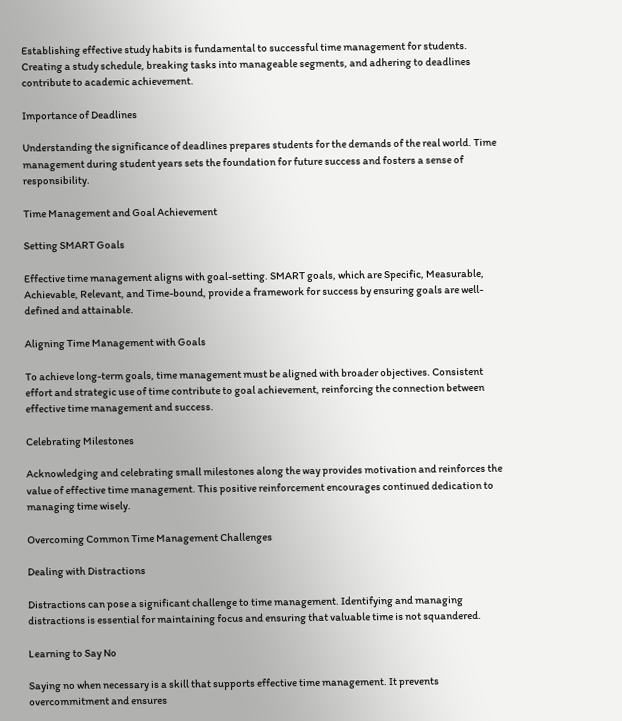Establishing effective study habits is fundamental to successful time management for students. Creating a study schedule, breaking tasks into manageable segments, and adhering to deadlines contribute to academic achievement.

Importance of Deadlines

Understanding the significance of deadlines prepares students for the demands of the real world. Time management during student years sets the foundation for future success and fosters a sense of responsibility.

Time Management and Goal Achievement

Setting SMART Goals

Effective time management aligns with goal-setting. SMART goals, which are Specific, Measurable, Achievable, Relevant, and Time-bound, provide a framework for success by ensuring goals are well-defined and attainable.

Aligning Time Management with Goals

To achieve long-term goals, time management must be aligned with broader objectives. Consistent effort and strategic use of time contribute to goal achievement, reinforcing the connection between effective time management and success.

Celebrating Milestones

Acknowledging and celebrating small milestones along the way provides motivation and reinforces the value of effective time management. This positive reinforcement encourages continued dedication to managing time wisely.

Overcoming Common Time Management Challenges

Dealing with Distractions

Distractions can pose a significant challenge to time management. Identifying and managing distractions is essential for maintaining focus and ensuring that valuable time is not squandered.

Learning to Say No

Saying no when necessary is a skill that supports effective time management. It prevents overcommitment and ensures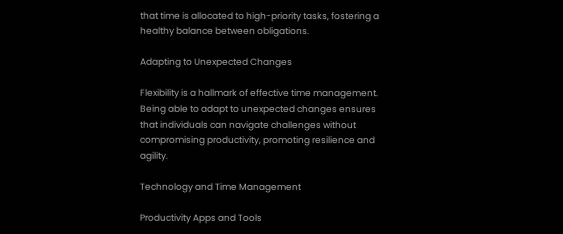that time is allocated to high-priority tasks, fostering a healthy balance between obligations.

Adapting to Unexpected Changes

Flexibility is a hallmark of effective time management. Being able to adapt to unexpected changes ensures that individuals can navigate challenges without compromising productivity, promoting resilience and agility.

Technology and Time Management

Productivity Apps and Tools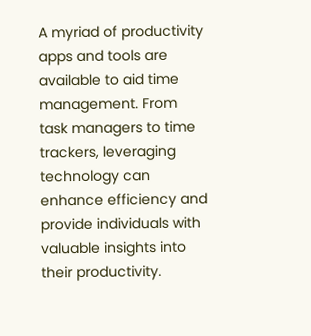A myriad of productivity apps and tools are available to aid time management. From task managers to time trackers, leveraging technology can enhance efficiency and provide individuals with valuable insights into their productivity.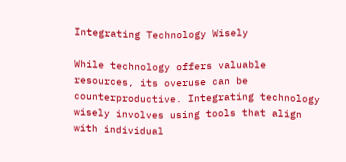Integrating Technology Wisely

While technology offers valuable resources, its overuse can be counterproductive. Integrating technology wisely involves using tools that align with individual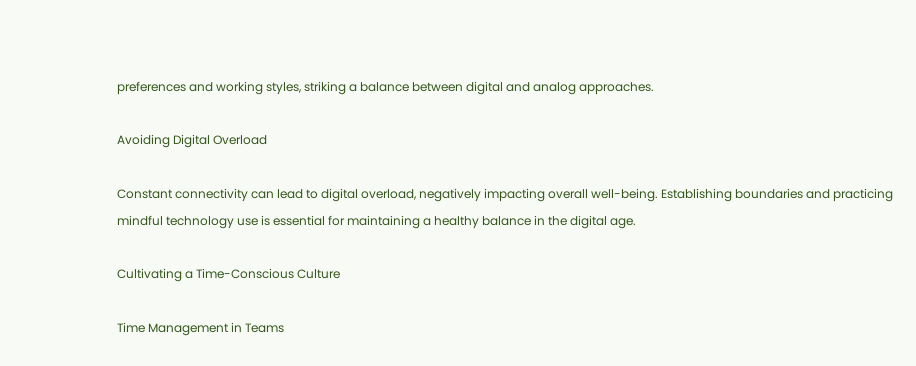preferences and working styles, striking a balance between digital and analog approaches.

Avoiding Digital Overload

Constant connectivity can lead to digital overload, negatively impacting overall well-being. Establishing boundaries and practicing mindful technology use is essential for maintaining a healthy balance in the digital age.

Cultivating a Time-Conscious Culture

Time Management in Teams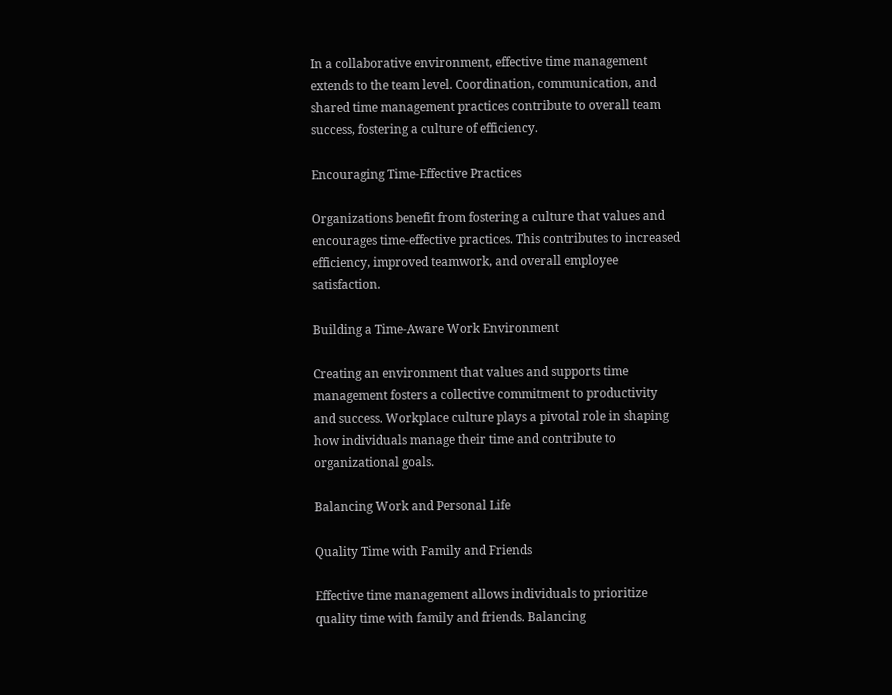In a collaborative environment, effective time management extends to the team level. Coordination, communication, and shared time management practices contribute to overall team success, fostering a culture of efficiency.

Encouraging Time-Effective Practices

Organizations benefit from fostering a culture that values and encourages time-effective practices. This contributes to increased efficiency, improved teamwork, and overall employee satisfaction.

Building a Time-Aware Work Environment

Creating an environment that values and supports time management fosters a collective commitment to productivity and success. Workplace culture plays a pivotal role in shaping how individuals manage their time and contribute to organizational goals.

Balancing Work and Personal Life

Quality Time with Family and Friends

Effective time management allows individuals to prioritize quality time with family and friends. Balancing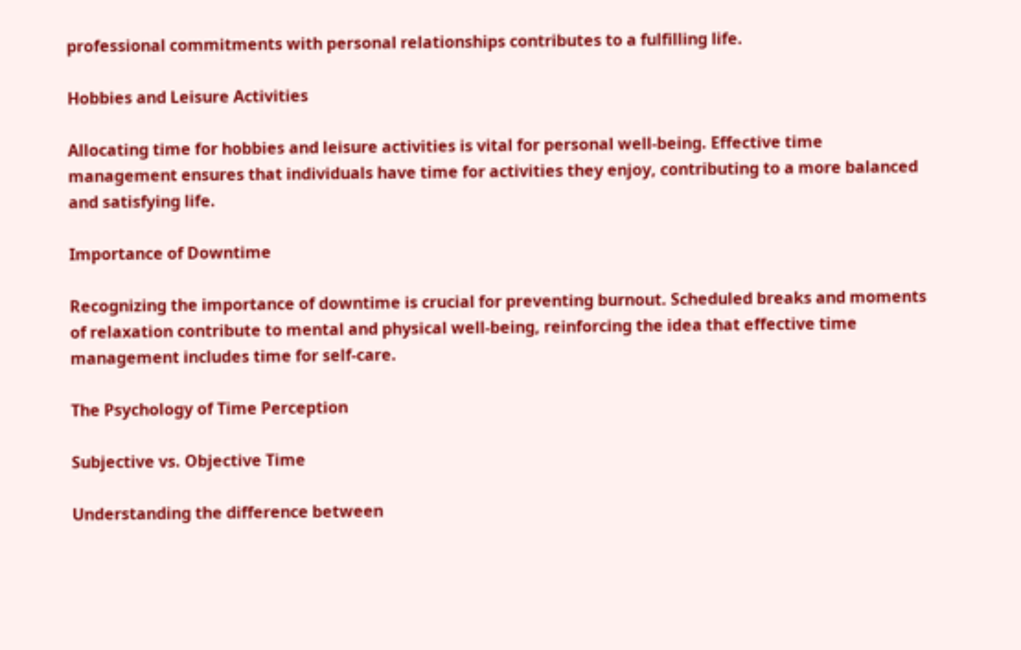professional commitments with personal relationships contributes to a fulfilling life.

Hobbies and Leisure Activities

Allocating time for hobbies and leisure activities is vital for personal well-being. Effective time management ensures that individuals have time for activities they enjoy, contributing to a more balanced and satisfying life.

Importance of Downtime

Recognizing the importance of downtime is crucial for preventing burnout. Scheduled breaks and moments of relaxation contribute to mental and physical well-being, reinforcing the idea that effective time management includes time for self-care.

The Psychology of Time Perception

Subjective vs. Objective Time

Understanding the difference between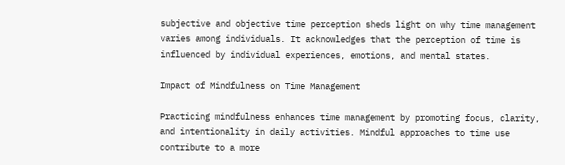subjective and objective time perception sheds light on why time management varies among individuals. It acknowledges that the perception of time is influenced by individual experiences, emotions, and mental states.

Impact of Mindfulness on Time Management

Practicing mindfulness enhances time management by promoting focus, clarity, and intentionality in daily activities. Mindful approaches to time use contribute to a more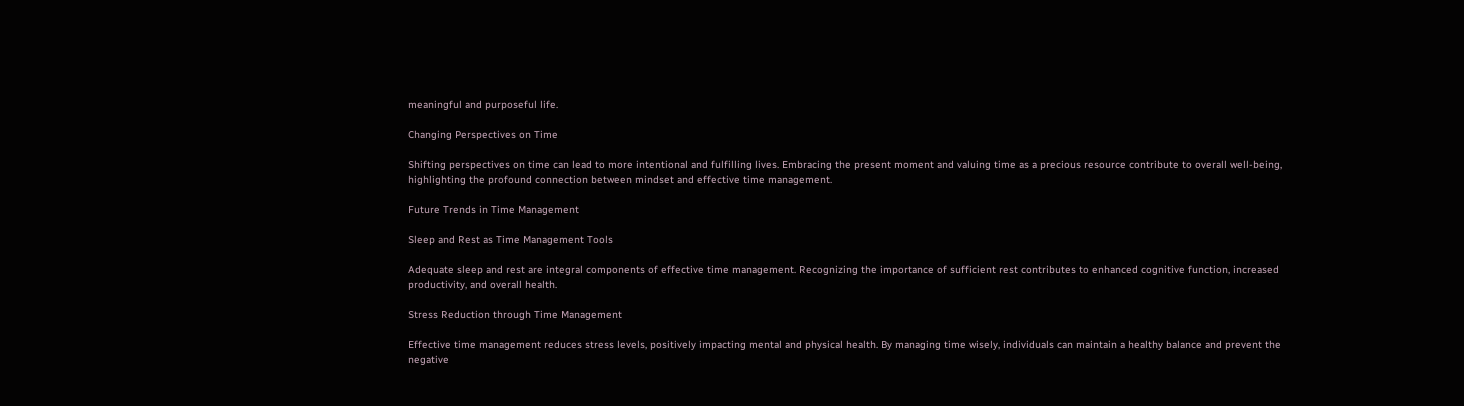meaningful and purposeful life.

Changing Perspectives on Time

Shifting perspectives on time can lead to more intentional and fulfilling lives. Embracing the present moment and valuing time as a precious resource contribute to overall well-being, highlighting the profound connection between mindset and effective time management.

Future Trends in Time Management

Sleep and Rest as Time Management Tools

Adequate sleep and rest are integral components of effective time management. Recognizing the importance of sufficient rest contributes to enhanced cognitive function, increased productivity, and overall health.

Stress Reduction through Time Management

Effective time management reduces stress levels, positively impacting mental and physical health. By managing time wisely, individuals can maintain a healthy balance and prevent the negative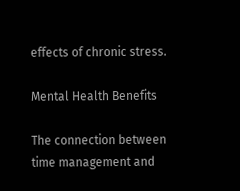effects of chronic stress.

Mental Health Benefits

The connection between time management and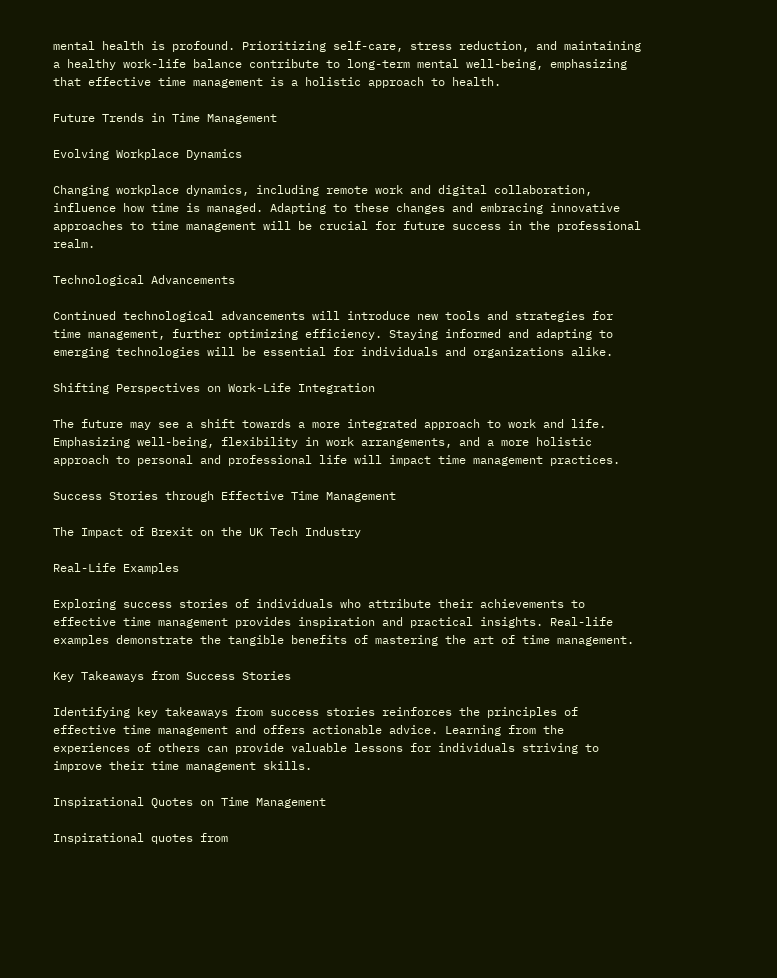mental health is profound. Prioritizing self-care, stress reduction, and maintaining a healthy work-life balance contribute to long-term mental well-being, emphasizing that effective time management is a holistic approach to health.

Future Trends in Time Management

Evolving Workplace Dynamics

Changing workplace dynamics, including remote work and digital collaboration, influence how time is managed. Adapting to these changes and embracing innovative approaches to time management will be crucial for future success in the professional realm.

Technological Advancements

Continued technological advancements will introduce new tools and strategies for time management, further optimizing efficiency. Staying informed and adapting to emerging technologies will be essential for individuals and organizations alike.

Shifting Perspectives on Work-Life Integration

The future may see a shift towards a more integrated approach to work and life. Emphasizing well-being, flexibility in work arrangements, and a more holistic approach to personal and professional life will impact time management practices.

Success Stories through Effective Time Management

The Impact of Brexit on the UK Tech Industry

Real-Life Examples

Exploring success stories of individuals who attribute their achievements to effective time management provides inspiration and practical insights. Real-life examples demonstrate the tangible benefits of mastering the art of time management.

Key Takeaways from Success Stories

Identifying key takeaways from success stories reinforces the principles of effective time management and offers actionable advice. Learning from the experiences of others can provide valuable lessons for individuals striving to improve their time management skills.

Inspirational Quotes on Time Management

Inspirational quotes from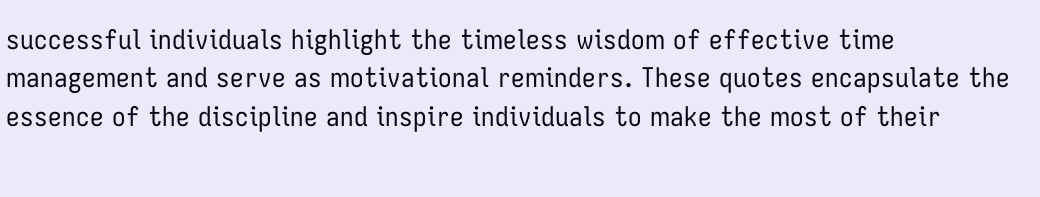successful individuals highlight the timeless wisdom of effective time management and serve as motivational reminders. These quotes encapsulate the essence of the discipline and inspire individuals to make the most of their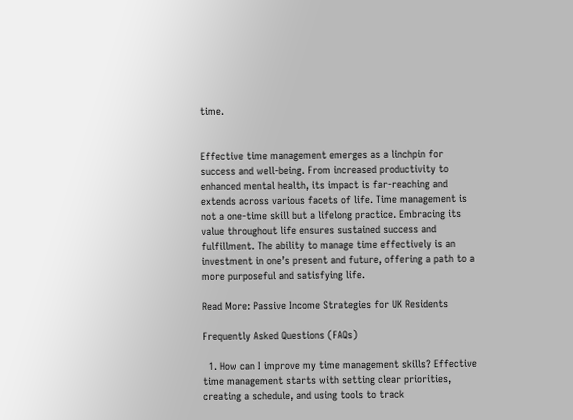time.


Effective time management emerges as a linchpin for success and well-being. From increased productivity to enhanced mental health, its impact is far-reaching and extends across various facets of life. Time management is not a one-time skill but a lifelong practice. Embracing its value throughout life ensures sustained success and fulfillment. The ability to manage time effectively is an investment in one’s present and future, offering a path to a more purposeful and satisfying life.

Read More: Passive Income Strategies for UK Residents

Frequently Asked Questions (FAQs)

  1. How can I improve my time management skills? Effective time management starts with setting clear priorities, creating a schedule, and using tools to track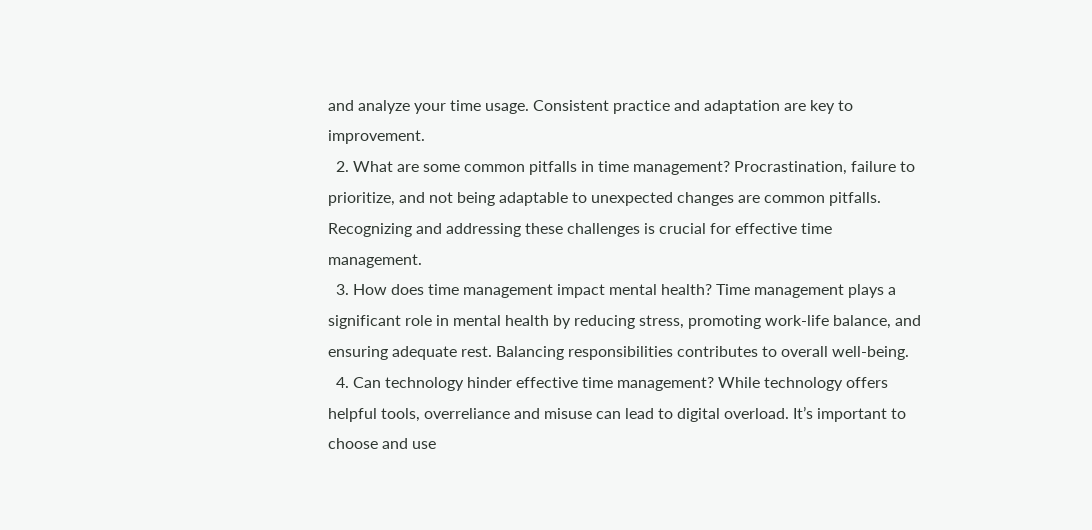and analyze your time usage. Consistent practice and adaptation are key to improvement.
  2. What are some common pitfalls in time management? Procrastination, failure to prioritize, and not being adaptable to unexpected changes are common pitfalls. Recognizing and addressing these challenges is crucial for effective time management.
  3. How does time management impact mental health? Time management plays a significant role in mental health by reducing stress, promoting work-life balance, and ensuring adequate rest. Balancing responsibilities contributes to overall well-being.
  4. Can technology hinder effective time management? While technology offers helpful tools, overreliance and misuse can lead to digital overload. It’s important to choose and use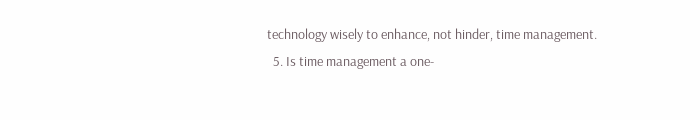technology wisely to enhance, not hinder, time management.
  5. Is time management a one-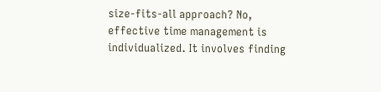size-fits-all approach? No, effective time management is individualized. It involves finding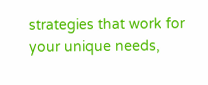strategies that work for your unique needs,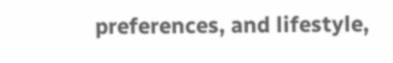preferences, and lifestyle,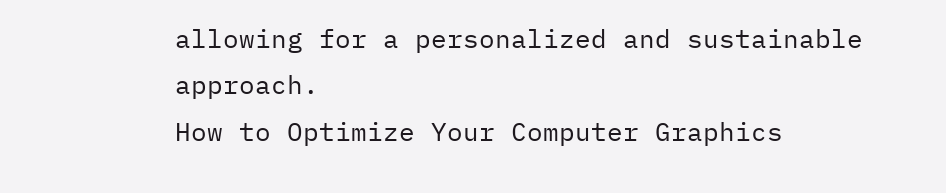allowing for a personalized and sustainable approach.
How to Optimize Your Computer Graphics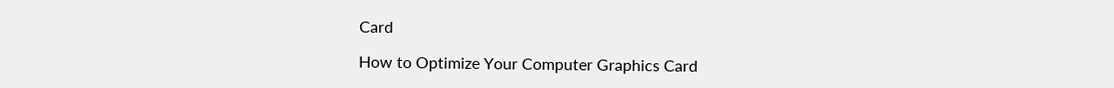Card

How to Optimize Your Computer Graphics Card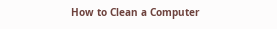How to Clean a Computer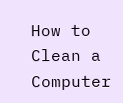How to Clean a Computer